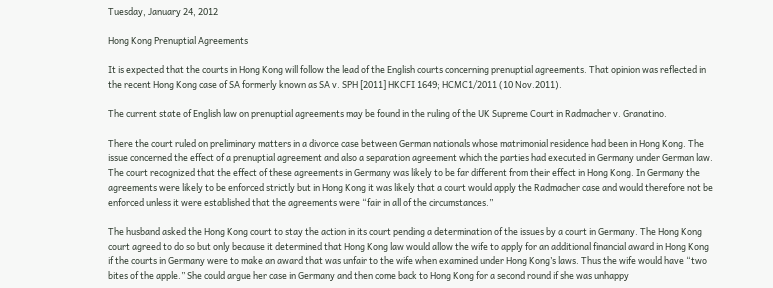Tuesday, January 24, 2012

Hong Kong Prenuptial Agreements

It is expected that the courts in Hong Kong will follow the lead of the English courts concerning prenuptial agreements. That opinion was reflected in the recent Hong Kong case of SA formerly known as SA v. SPH [2011] HKCFI 1649; HCMC1/2011 (10 Nov.2011).

The current state of English law on prenuptial agreements may be found in the ruling of the UK Supreme Court in Radmacher v. Granatino.

There the court ruled on preliminary matters in a divorce case between German nationals whose matrimonial residence had been in Hong Kong. The issue concerned the effect of a prenuptial agreement and also a separation agreement which the parties had executed in Germany under German law. The court recognized that the effect of these agreements in Germany was likely to be far different from their effect in Hong Kong. In Germany the agreements were likely to be enforced strictly but in Hong Kong it was likely that a court would apply the Radmacher case and would therefore not be enforced unless it were established that the agreements were “fair in all of the circumstances.”

The husband asked the Hong Kong court to stay the action in its court pending a determination of the issues by a court in Germany. The Hong Kong court agreed to do so but only because it determined that Hong Kong law would allow the wife to apply for an additional financial award in Hong Kong if the courts in Germany were to make an award that was unfair to the wife when examined under Hong Kong’s laws. Thus the wife would have “two bites of the apple.” She could argue her case in Germany and then come back to Hong Kong for a second round if she was unhappy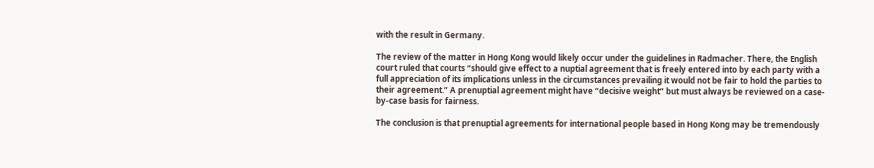with the result in Germany.

The review of the matter in Hong Kong would likely occur under the guidelines in Radmacher. There, the English court ruled that courts “should give effect to a nuptial agreement that is freely entered into by each party with a full appreciation of its implications unless in the circumstances prevailing it would not be fair to hold the parties to their agreement.” A prenuptial agreement might have “decisive weight” but must always be reviewed on a case-by-case basis for fairness.

The conclusion is that prenuptial agreements for international people based in Hong Kong may be tremendously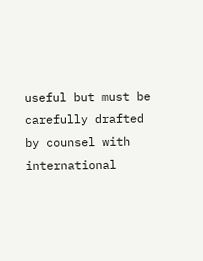useful but must be carefully drafted by counsel with international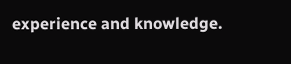experience and knowledge.